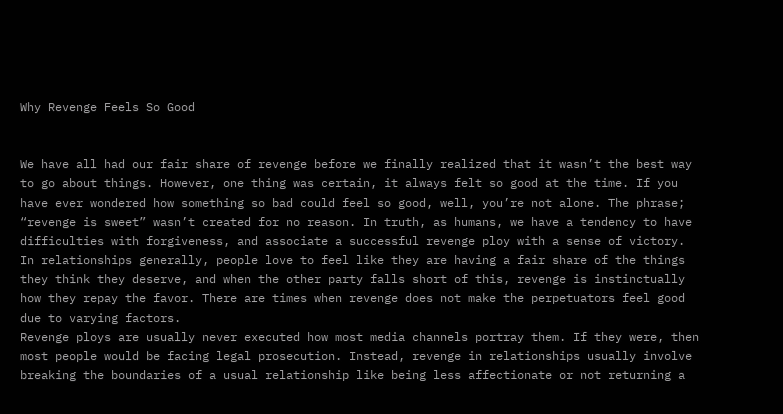Why Revenge Feels So Good


We have all had our fair share of revenge before we finally realized that it wasn’t the best way to go about things. However, one thing was certain, it always felt so good at the time. If you have ever wondered how something so bad could feel so good, well, you’re not alone. The phrase; “revenge is sweet” wasn’t created for no reason. In truth, as humans, we have a tendency to have difficulties with forgiveness, and associate a successful revenge ploy with a sense of victory.
In relationships generally, people love to feel like they are having a fair share of the things they think they deserve, and when the other party falls short of this, revenge is instinctually how they repay the favor. There are times when revenge does not make the perpetuators feel good due to varying factors.
Revenge ploys are usually never executed how most media channels portray them. If they were, then most people would be facing legal prosecution. Instead, revenge in relationships usually involve breaking the boundaries of a usual relationship like being less affectionate or not returning a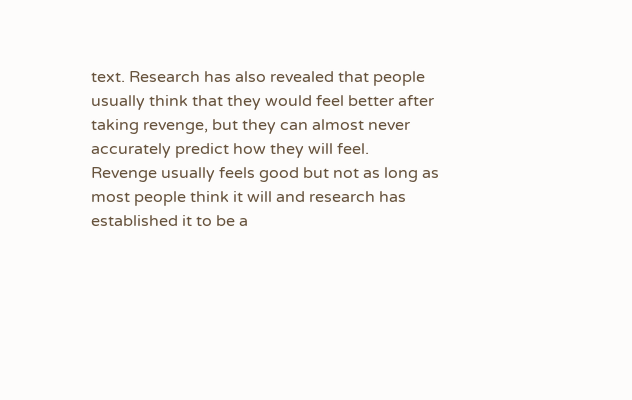text. Research has also revealed that people usually think that they would feel better after taking revenge, but they can almost never accurately predict how they will feel.
Revenge usually feels good but not as long as most people think it will and research has established it to be a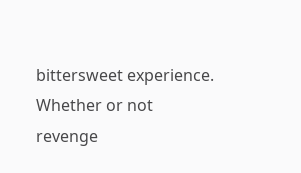bittersweet experience. Whether or not revenge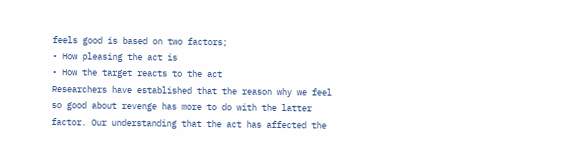feels good is based on two factors;
• How pleasing the act is
• How the target reacts to the act
Researchers have established that the reason why we feel so good about revenge has more to do with the latter factor. Our understanding that the act has affected the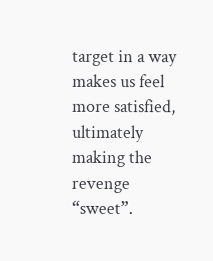target in a way makes us feel more satisfied, ultimately making the revenge “sweet”.